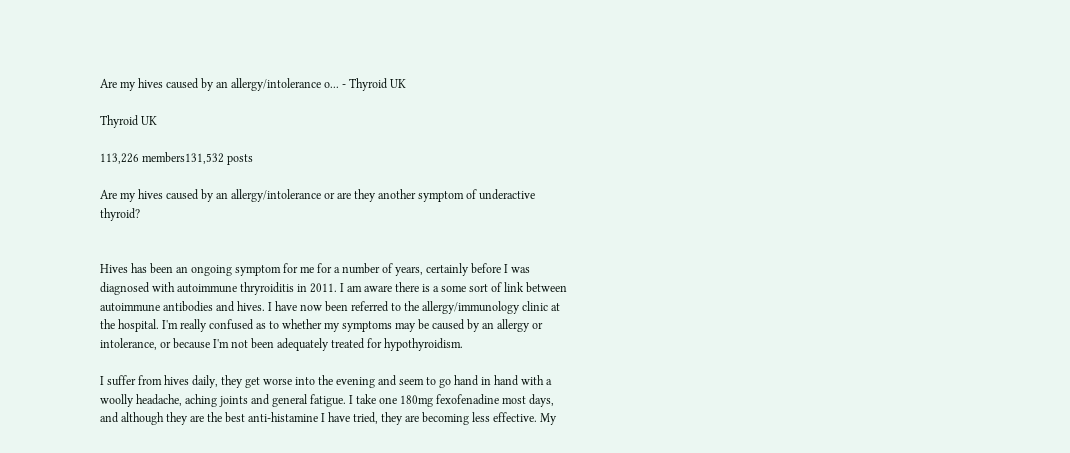Are my hives caused by an allergy/intolerance o... - Thyroid UK

Thyroid UK

113,226 members131,532 posts

Are my hives caused by an allergy/intolerance or are they another symptom of underactive thyroid?


Hives has been an ongoing symptom for me for a number of years, certainly before I was diagnosed with autoimmune thryroiditis in 2011. I am aware there is a some sort of link between autoimmune antibodies and hives. I have now been referred to the allergy/immunology clinic at the hospital. I'm really confused as to whether my symptoms may be caused by an allergy or intolerance, or because I'm not been adequately treated for hypothyroidism.

I suffer from hives daily, they get worse into the evening and seem to go hand in hand with a woolly headache, aching joints and general fatigue. I take one 180mg fexofenadine most days, and although they are the best anti-histamine I have tried, they are becoming less effective. My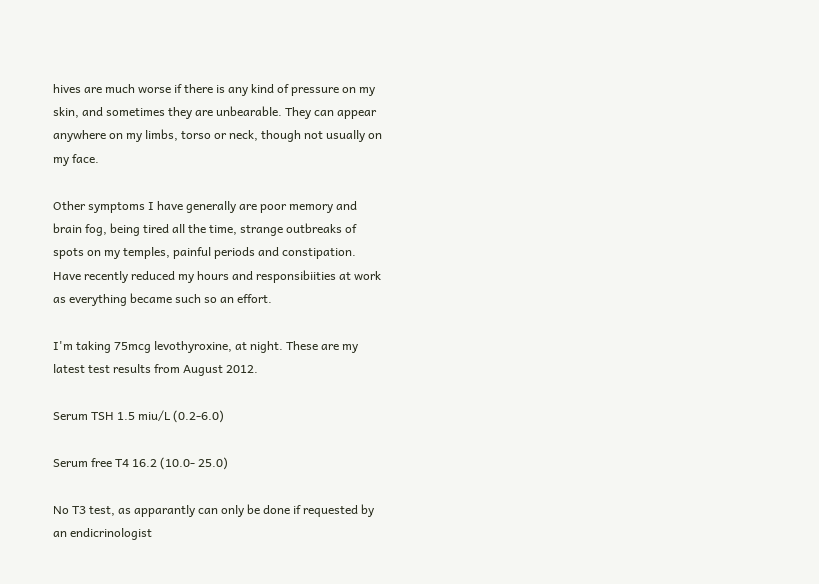hives are much worse if there is any kind of pressure on my skin, and sometimes they are unbearable. They can appear anywhere on my limbs, torso or neck, though not usually on my face.

Other symptoms I have generally are poor memory and brain fog, being tired all the time, strange outbreaks of spots on my temples, painful periods and constipation. Have recently reduced my hours and responsibiities at work as everything became such so an effort.

I'm taking 75mcg levothyroxine, at night. These are my latest test results from August 2012.

Serum TSH 1.5 miu/L (0.2-6.0)

Serum free T4 16.2 (10.0- 25.0)

No T3 test, as apparantly can only be done if requested by an endicrinologist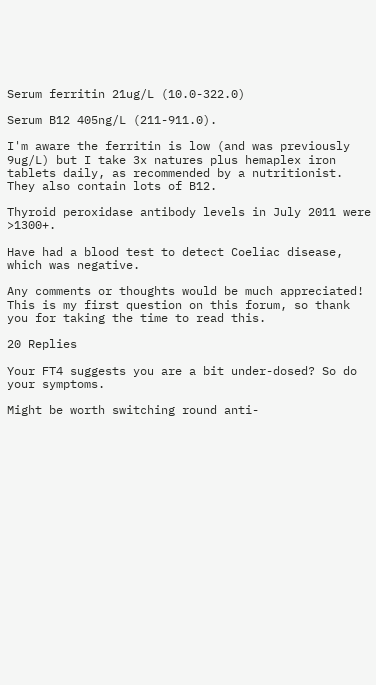Serum ferritin 21ug/L (10.0-322.0)

Serum B12 405ng/L (211-911.0).

I'm aware the ferritin is low (and was previously 9ug/L) but I take 3x natures plus hemaplex iron tablets daily, as recommended by a nutritionist. They also contain lots of B12.

Thyroid peroxidase antibody levels in July 2011 were >1300+.

Have had a blood test to detect Coeliac disease, which was negative.

Any comments or thoughts would be much appreciated! This is my first question on this forum, so thank you for taking the time to read this.

20 Replies

Your FT4 suggests you are a bit under-dosed? So do your symptoms.

Might be worth switching round anti-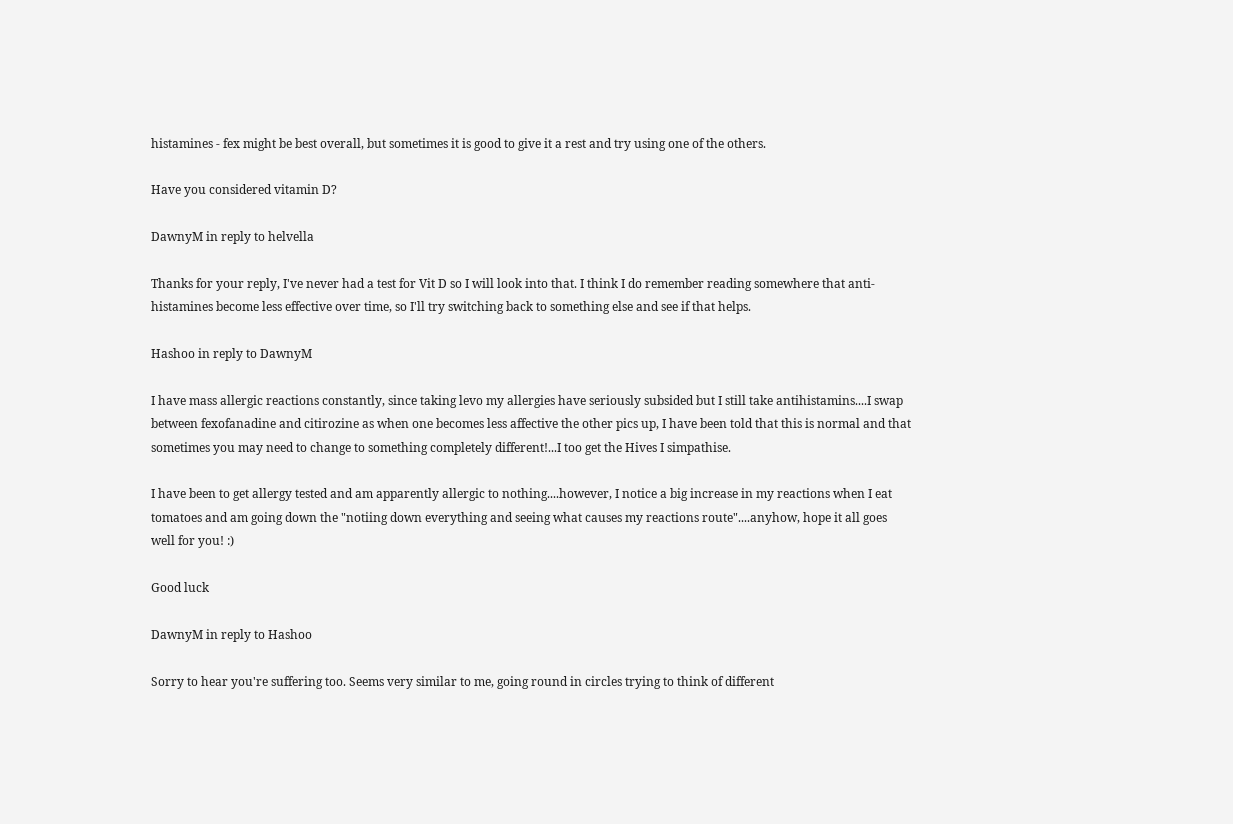histamines - fex might be best overall, but sometimes it is good to give it a rest and try using one of the others.

Have you considered vitamin D?

DawnyM in reply to helvella

Thanks for your reply, I've never had a test for Vit D so I will look into that. I think I do remember reading somewhere that anti-histamines become less effective over time, so I'll try switching back to something else and see if that helps.

Hashoo in reply to DawnyM

I have mass allergic reactions constantly, since taking levo my allergies have seriously subsided but I still take antihistamins....I swap between fexofanadine and citirozine as when one becomes less affective the other pics up, I have been told that this is normal and that sometimes you may need to change to something completely different!...I too get the Hives I simpathise.

I have been to get allergy tested and am apparently allergic to nothing....however, I notice a big increase in my reactions when I eat tomatoes and am going down the "notiing down everything and seeing what causes my reactions route"....anyhow, hope it all goes well for you! :)

Good luck

DawnyM in reply to Hashoo

Sorry to hear you're suffering too. Seems very similar to me, going round in circles trying to think of different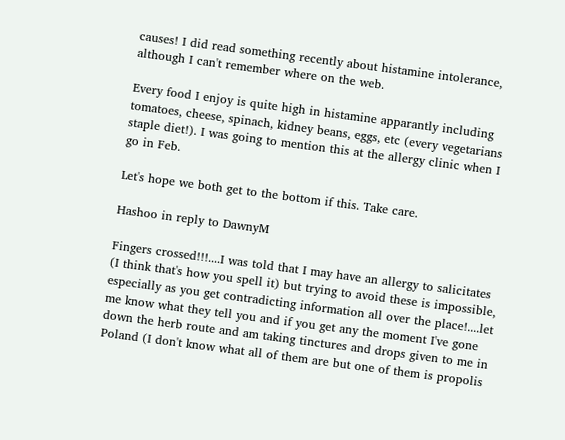causes! I did read something recently about histamine intolerance, although I can't remember where on the web.

Every food I enjoy is quite high in histamine apparantly including tomatoes, cheese, spinach, kidney beans, eggs, etc (every vegetarians staple diet!). I was going to mention this at the allergy clinic when I go in Feb.

Let's hope we both get to the bottom if this. Take care.

Hashoo in reply to DawnyM

Fingers crossed!!!....I was told that I may have an allergy to salicitates (I think that's how you spell it) but trying to avoid these is impossible, especially as you get contradicting information all over the place!....let me know what they tell you and if you get any the moment I've gone down the herb route and am taking tinctures and drops given to me in Poland (I don't know what all of them are but one of them is propolis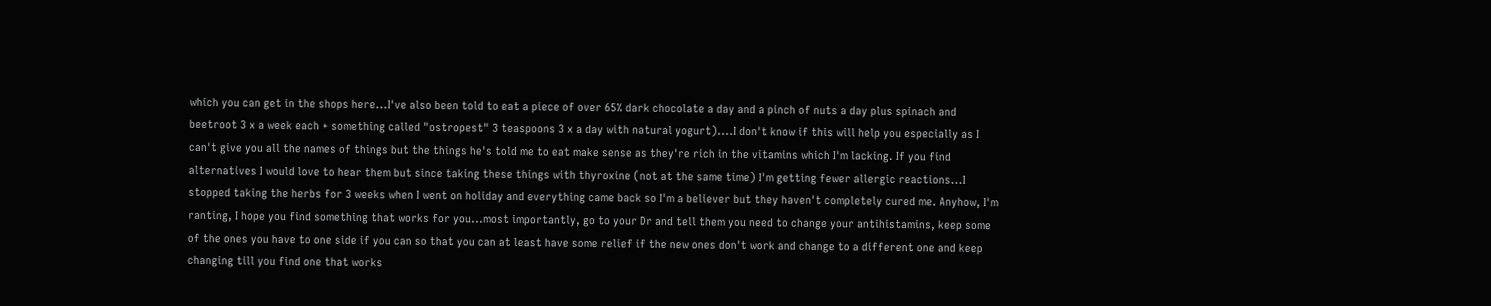which you can get in the shops here...I've also been told to eat a piece of over 65% dark chocolate a day and a pinch of nuts a day plus spinach and beetroot 3 x a week each + something called "ostropest" 3 teaspoons 3 x a day with natural yogurt)....I don't know if this will help you especially as I can't give you all the names of things but the things he's told me to eat make sense as they're rich in the vitamins which I'm lacking. If you find alternatives I would love to hear them but since taking these things with thyroxine (not at the same time) I'm getting fewer allergic reactions...I stopped taking the herbs for 3 weeks when I went on holiday and everything came back so I'm a believer but they haven't completely cured me. Anyhow, I'm ranting, I hope you find something that works for you...most importantly, go to your Dr and tell them you need to change your antihistamins, keep some of the ones you have to one side if you can so that you can at least have some relief if the new ones don't work and change to a different one and keep changing till you find one that works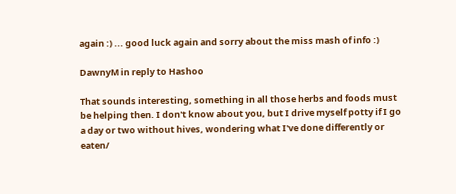again :) ... good luck again and sorry about the miss mash of info :)

DawnyM in reply to Hashoo

That sounds interesting, something in all those herbs and foods must be helping then. I don't know about you, but I drive myself potty if I go a day or two without hives, wondering what I've done differently or eaten/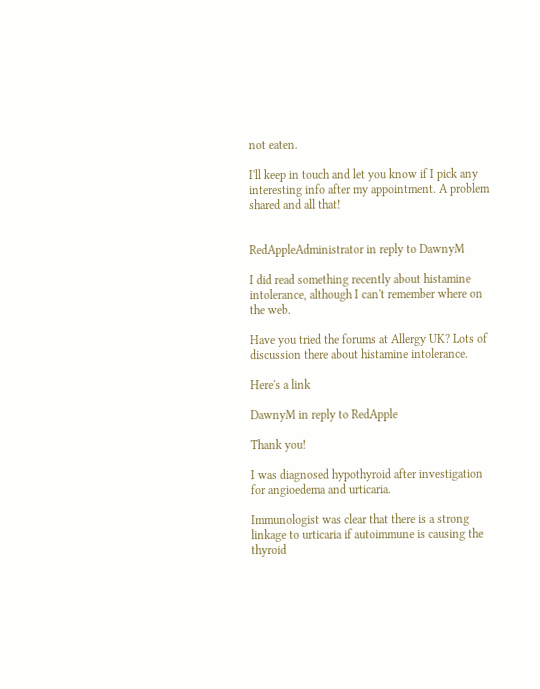not eaten.

I'll keep in touch and let you know if I pick any interesting info after my appointment. A problem shared and all that!


RedAppleAdministrator in reply to DawnyM

I did read something recently about histamine intolerance, although I can't remember where on the web.

Have you tried the forums at Allergy UK? Lots of discussion there about histamine intolerance.

Here's a link

DawnyM in reply to RedApple

Thank you!

I was diagnosed hypothyroid after investigation for angioedema and urticaria.

Immunologist was clear that there is a strong linkage to urticaria if autoimmune is causing the thyroid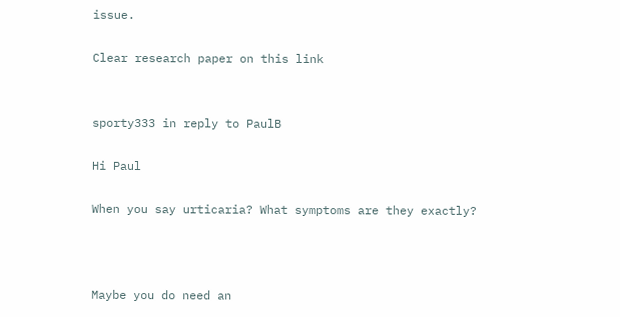issue.

Clear research paper on this link


sporty333 in reply to PaulB

Hi Paul

When you say urticaria? What symptoms are they exactly?



Maybe you do need an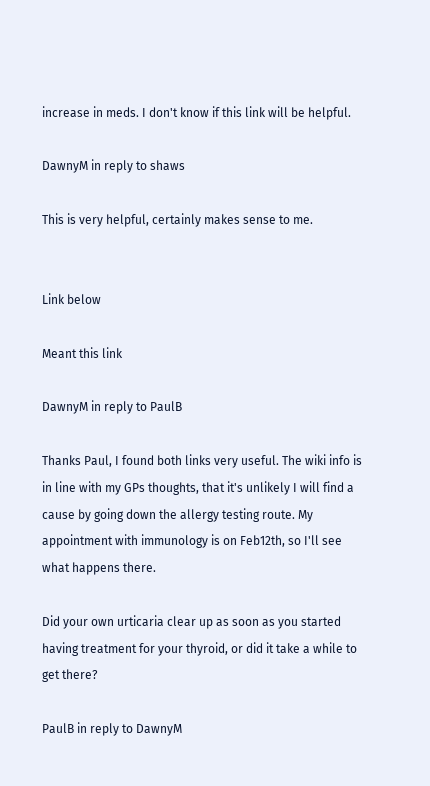increase in meds. I don't know if this link will be helpful.

DawnyM in reply to shaws

This is very helpful, certainly makes sense to me.


Link below

Meant this link

DawnyM in reply to PaulB

Thanks Paul, I found both links very useful. The wiki info is in line with my GPs thoughts, that it's unlikely I will find a cause by going down the allergy testing route. My appointment with immunology is on Feb12th, so I'll see what happens there.

Did your own urticaria clear up as soon as you started having treatment for your thyroid, or did it take a while to get there?

PaulB in reply to DawnyM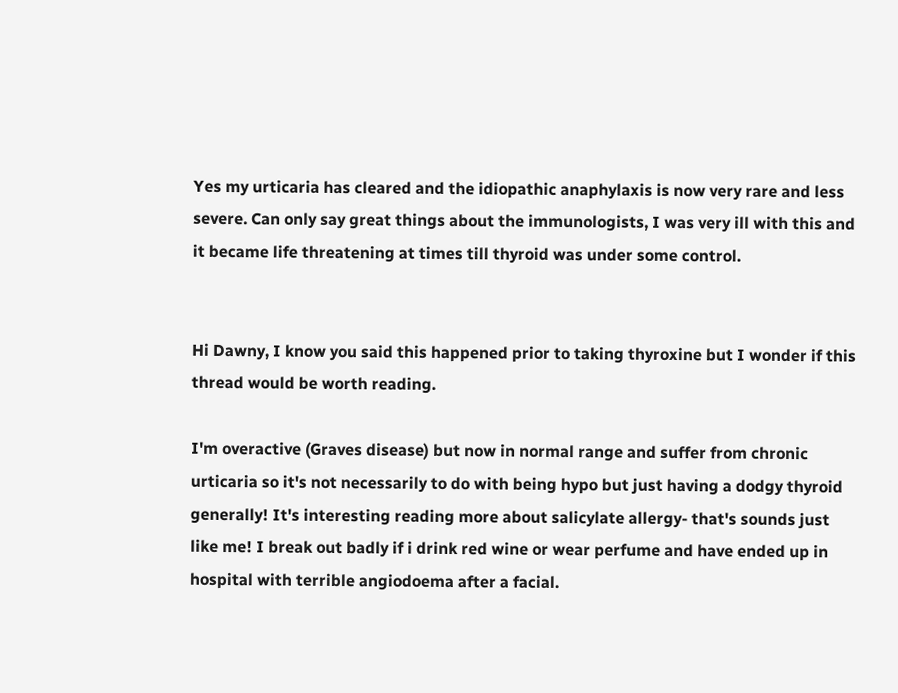Yes my urticaria has cleared and the idiopathic anaphylaxis is now very rare and less severe. Can only say great things about the immunologists, I was very ill with this and it became life threatening at times till thyroid was under some control.


Hi Dawny, I know you said this happened prior to taking thyroxine but I wonder if this thread would be worth reading.

I'm overactive (Graves disease) but now in normal range and suffer from chronic urticaria so it's not necessarily to do with being hypo but just having a dodgy thyroid generally! It's interesting reading more about salicylate allergy- that's sounds just like me! I break out badly if i drink red wine or wear perfume and have ended up in hospital with terrible angiodoema after a facial.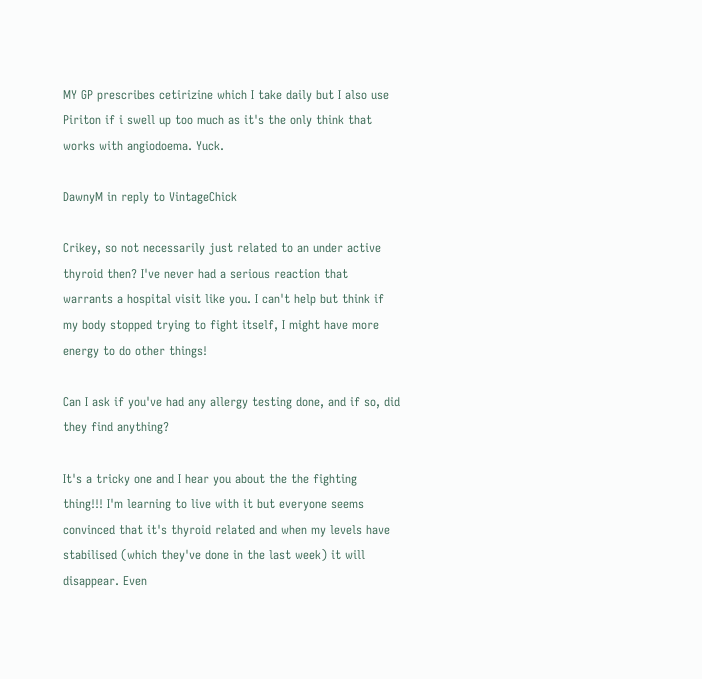MY GP prescribes cetirizine which I take daily but I also use Piriton if i swell up too much as it's the only think that works with angiodoema. Yuck.

DawnyM in reply to VintageChick

Crikey, so not necessarily just related to an under active thyroid then? I've never had a serious reaction that warrants a hospital visit like you. I can't help but think if my body stopped trying to fight itself, I might have more energy to do other things!

Can I ask if you've had any allergy testing done, and if so, did they find anything?

It's a tricky one and I hear you about the the fighting thing!!! I'm learning to live with it but everyone seems convinced that it's thyroid related and when my levels have stabilised (which they've done in the last week) it will disappear. Even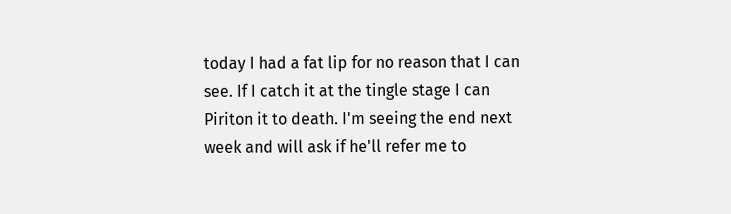today I had a fat lip for no reason that I can see. If I catch it at the tingle stage I can Piriton it to death. I'm seeing the end next week and will ask if he'll refer me to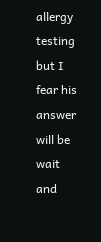allergy testing but I fear his answer will be wait and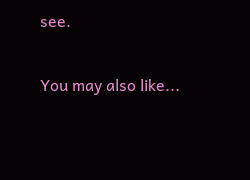see.

You may also like...